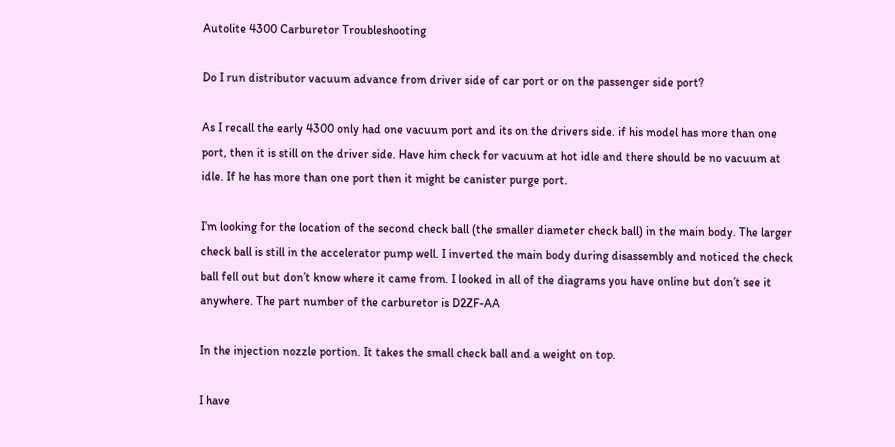Autolite 4300 Carburetor Troubleshooting

Do I run distributor vacuum advance from driver side of car port or on the passenger side port?

As I recall the early 4300 only had one vacuum port and its on the drivers side. if his model has more than one port, then it is still on the driver side. Have him check for vacuum at hot idle and there should be no vacuum at idle. If he has more than one port then it might be canister purge port.

I’m looking for the location of the second check ball (the smaller diameter check ball) in the main body. The larger check ball is still in the accelerator pump well. I inverted the main body during disassembly and noticed the check ball fell out but don’t know where it came from. I looked in all of the diagrams you have online but don’t see it anywhere. The part number of the carburetor is D2ZF-AA

In the injection nozzle portion. It takes the small check ball and a weight on top.

I have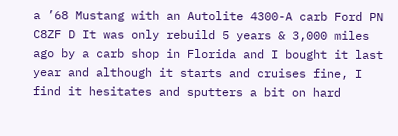a ’68 Mustang with an Autolite 4300-A carb Ford PN C8ZF D It was only rebuild 5 years & 3,000 miles ago by a carb shop in Florida and I bought it last year and although it starts and cruises fine, I find it hesitates and sputters a bit on hard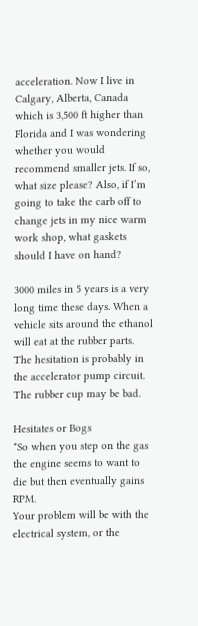acceleration. Now I live in Calgary, Alberta, Canada which is 3,500 ft higher than Florida and I was wondering whether you would recommend smaller jets. If so, what size please? Also, if I’m going to take the carb off to change jets in my nice warm work shop, what gaskets should I have on hand?

3000 miles in 5 years is a very long time these days. When a vehicle sits around the ethanol will eat at the rubber parts. The hesitation is probably in the accelerator pump circuit. The rubber cup may be bad.

Hesitates or Bogs
*So when you step on the gas the engine seems to want to die but then eventually gains RPM.
Your problem will be with the electrical system, or the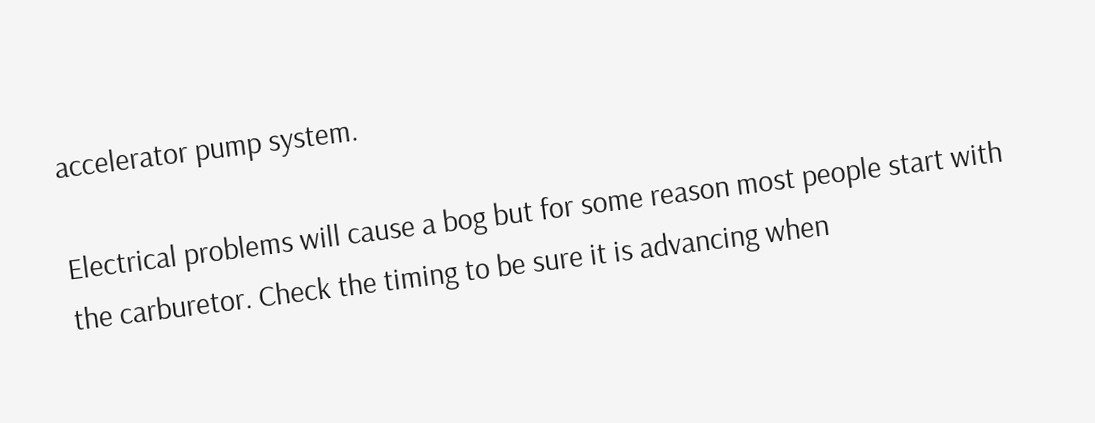accelerator pump system.

Electrical problems will cause a bog but for some reason most people start with the carburetor. Check the timing to be sure it is advancing when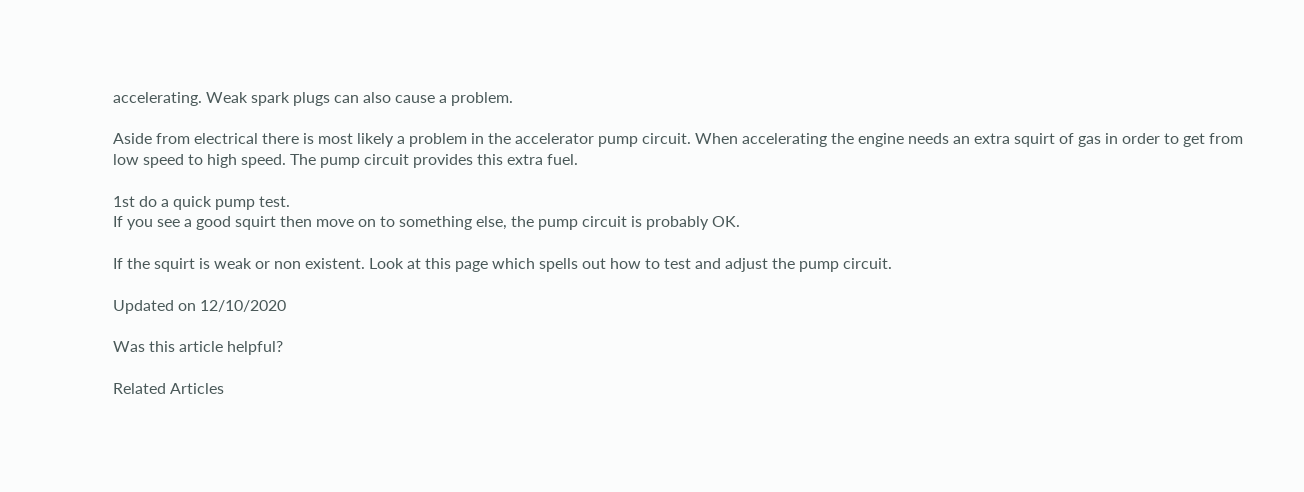accelerating. Weak spark plugs can also cause a problem.

Aside from electrical there is most likely a problem in the accelerator pump circuit. When accelerating the engine needs an extra squirt of gas in order to get from low speed to high speed. The pump circuit provides this extra fuel.

1st do a quick pump test.
If you see a good squirt then move on to something else, the pump circuit is probably OK.

If the squirt is weak or non existent. Look at this page which spells out how to test and adjust the pump circuit.

Updated on 12/10/2020

Was this article helpful?

Related Articles